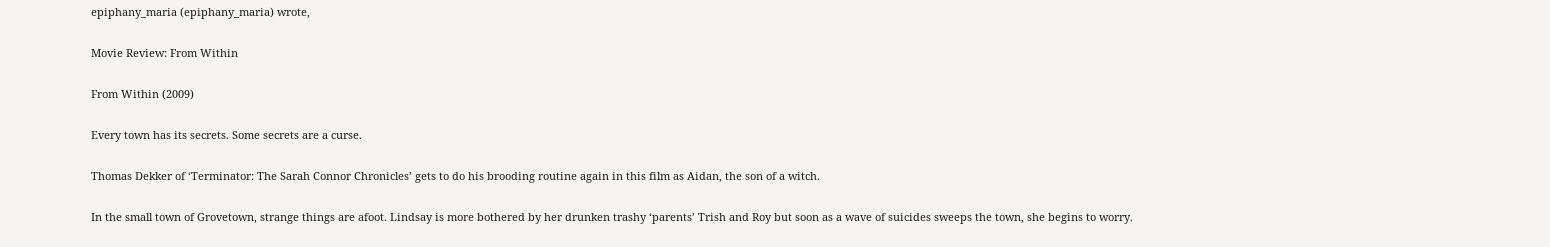epiphany_maria (epiphany_maria) wrote,

Movie Review: From Within

From Within (2009)

Every town has its secrets. Some secrets are a curse.

Thomas Dekker of ‘Terminator: The Sarah Connor Chronicles’ gets to do his brooding routine again in this film as Aidan, the son of a witch.

In the small town of Grovetown, strange things are afoot. Lindsay is more bothered by her drunken trashy ‘parents’ Trish and Roy but soon as a wave of suicides sweeps the town, she begins to worry.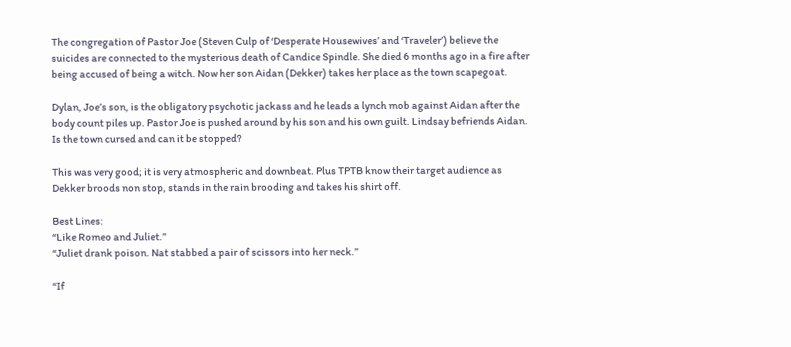The congregation of Pastor Joe (Steven Culp of ‘Desperate Housewives’ and ‘Traveler’) believe the suicides are connected to the mysterious death of Candice Spindle. She died 6 months ago in a fire after being accused of being a witch. Now her son Aidan (Dekker) takes her place as the town scapegoat.

Dylan, Joe’s son, is the obligatory psychotic jackass and he leads a lynch mob against Aidan after the body count piles up. Pastor Joe is pushed around by his son and his own guilt. Lindsay befriends Aidan. Is the town cursed and can it be stopped?

This was very good; it is very atmospheric and downbeat. Plus TPTB know their target audience as Dekker broods non stop, stands in the rain brooding and takes his shirt off.

Best Lines:
“Like Romeo and Juliet.”
“Juliet drank poison. Nat stabbed a pair of scissors into her neck.”

“If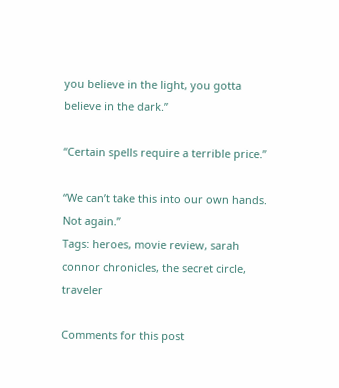you believe in the light, you gotta believe in the dark.”

“Certain spells require a terrible price.”

“We can’t take this into our own hands. Not again.”
Tags: heroes, movie review, sarah connor chronicles, the secret circle, traveler

Comments for this post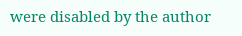were disabled by the author